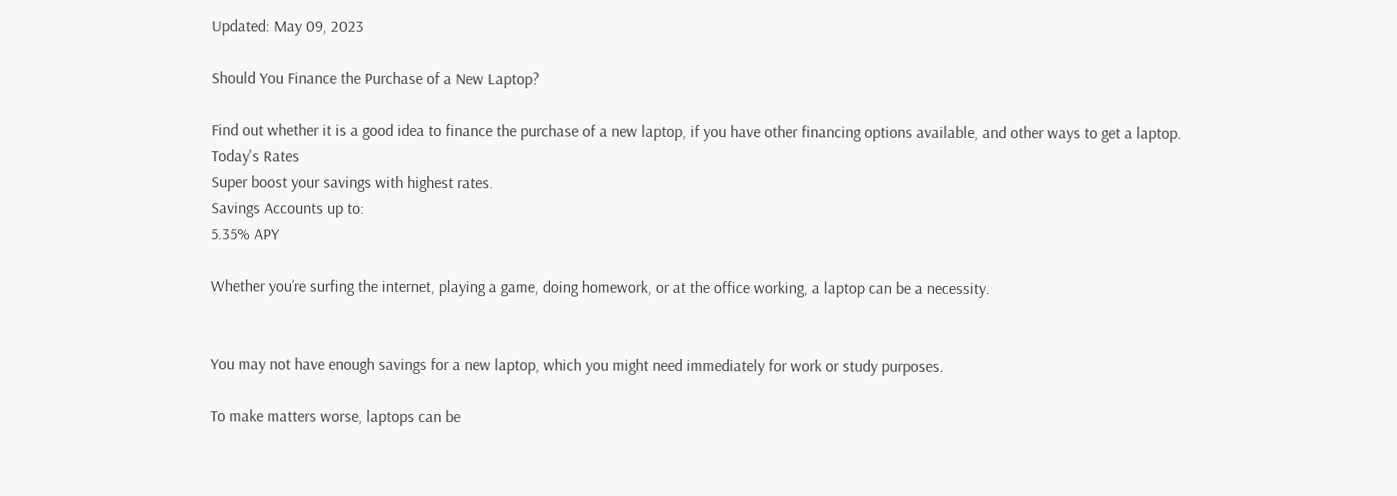Updated: May 09, 2023

Should You Finance the Purchase of a New Laptop?

Find out whether it is a good idea to finance the purchase of a new laptop, if you have other financing options available, and other ways to get a laptop.
Today's Rates
Super boost your savings with highest rates.
Savings Accounts up to:
5.35% APY

Whether you’re surfing the internet, playing a game, doing homework, or at the office working, a laptop can be a necessity.


You may not have enough savings for a new laptop, which you might need immediately for work or study purposes.

To make matters worse, laptops can be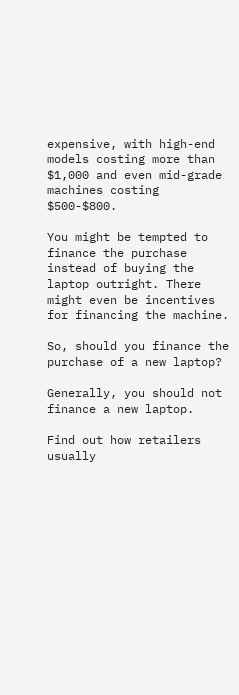expensive, with high-end models costing more than $1,000 and even mid-grade machines costing $500-$800.

You might be tempted to finance the purchase instead of buying the laptop outright. There might even be incentives for financing the machine.

So, should you finance the purchase of a new laptop?

Generally, you should not finance a new laptop.

Find out how retailers usually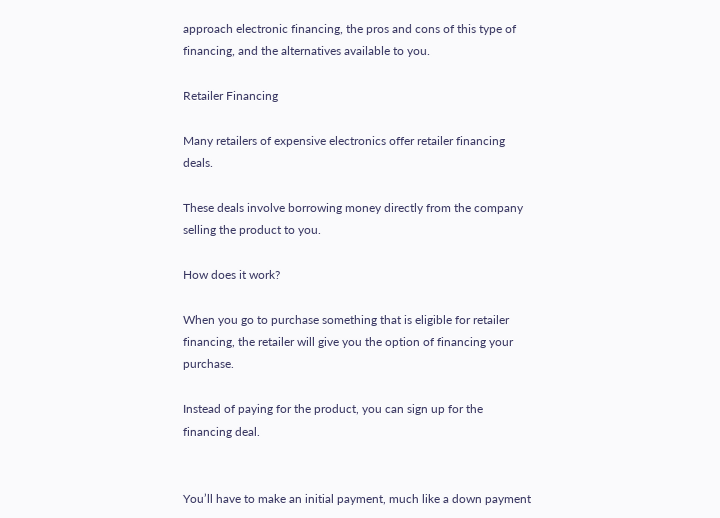approach electronic financing, the pros and cons of this type of financing, and the alternatives available to you.

Retailer Financing

Many retailers of expensive electronics offer retailer financing deals.

These deals involve borrowing money directly from the company selling the product to you.

How does it work?

When you go to purchase something that is eligible for retailer financing, the retailer will give you the option of financing your purchase.

Instead of paying for the product, you can sign up for the financing deal.


You’ll have to make an initial payment, much like a down payment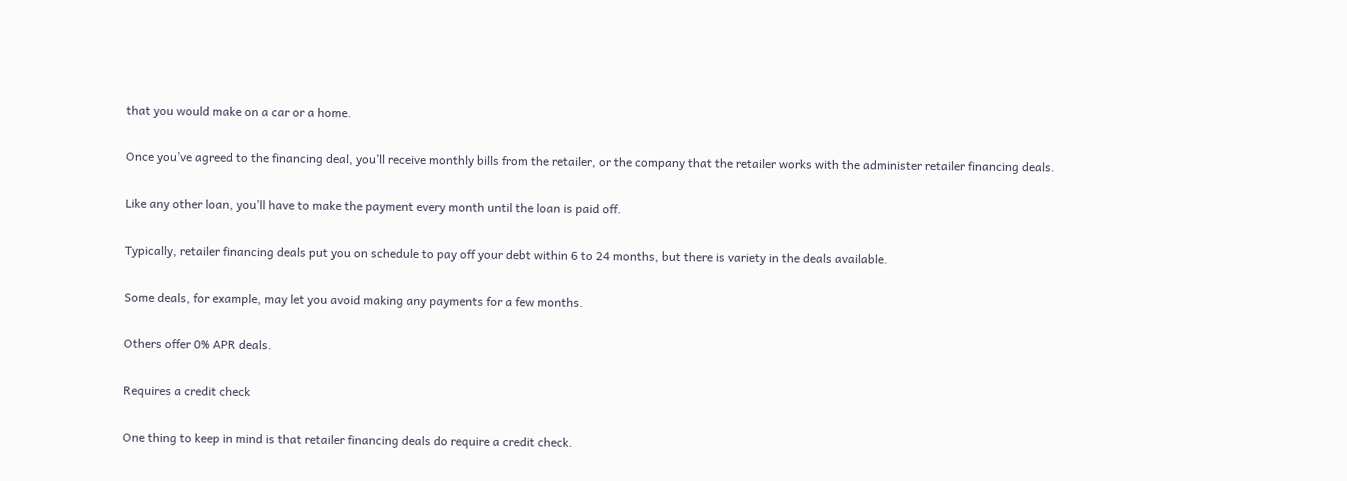that you would make on a car or a home.

Once you’ve agreed to the financing deal, you’ll receive monthly bills from the retailer, or the company that the retailer works with the administer retailer financing deals.

Like any other loan, you’ll have to make the payment every month until the loan is paid off.

Typically, retailer financing deals put you on schedule to pay off your debt within 6 to 24 months, but there is variety in the deals available.

Some deals, for example, may let you avoid making any payments for a few months.

Others offer 0% APR deals.

Requires a credit check

One thing to keep in mind is that retailer financing deals do require a credit check.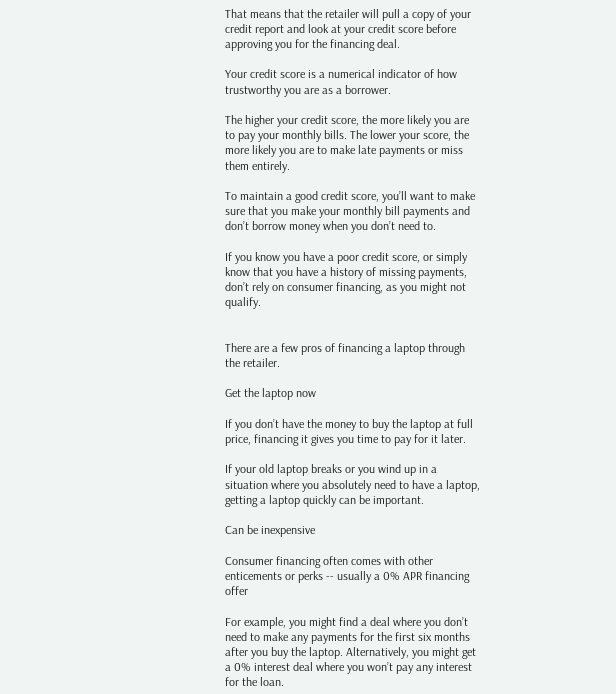That means that the retailer will pull a copy of your credit report and look at your credit score before approving you for the financing deal.

Your credit score is a numerical indicator of how trustworthy you are as a borrower.

The higher your credit score, the more likely you are to pay your monthly bills. The lower your score, the more likely you are to make late payments or miss them entirely.

To maintain a good credit score, you’ll want to make sure that you make your monthly bill payments and don’t borrow money when you don’t need to.

If you know you have a poor credit score, or simply know that you have a history of missing payments, don’t rely on consumer financing, as you might not qualify.


There are a few pros of financing a laptop through the retailer.

Get the laptop now

If you don’t have the money to buy the laptop at full price, financing it gives you time to pay for it later.

If your old laptop breaks or you wind up in a situation where you absolutely need to have a laptop, getting a laptop quickly can be important.

Can be inexpensive

Consumer financing often comes with other enticements or perks -- usually a 0% APR financing offer

For example, you might find a deal where you don’t need to make any payments for the first six months after you buy the laptop. Alternatively, you might get a 0% interest deal where you won’t pay any interest for the loan.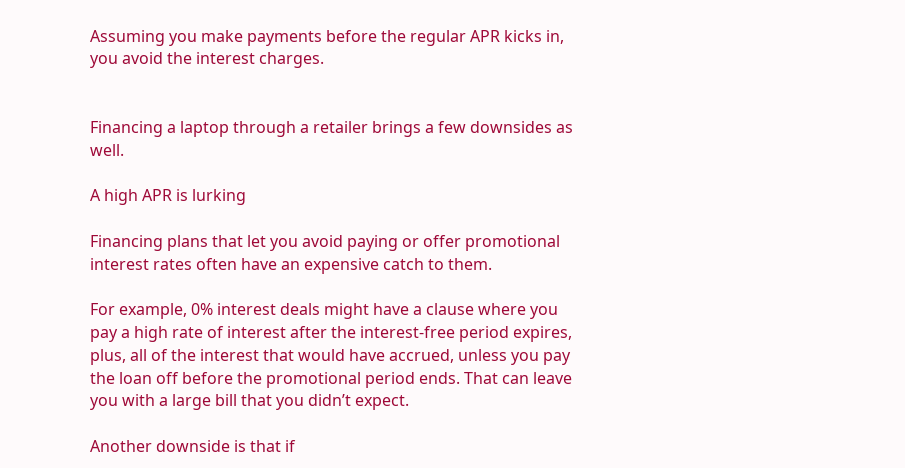Assuming you make payments before the regular APR kicks in, you avoid the interest charges.


Financing a laptop through a retailer brings a few downsides as well.

A high APR is lurking

Financing plans that let you avoid paying or offer promotional interest rates often have an expensive catch to them.

For example, 0% interest deals might have a clause where you pay a high rate of interest after the interest-free period expires, plus, all of the interest that would have accrued, unless you pay the loan off before the promotional period ends. That can leave you with a large bill that you didn’t expect.

Another downside is that if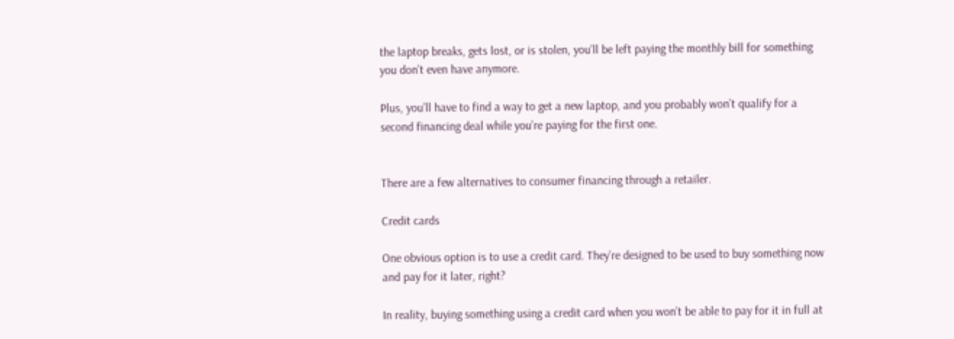the laptop breaks, gets lost, or is stolen, you’ll be left paying the monthly bill for something you don’t even have anymore.

Plus, you’ll have to find a way to get a new laptop, and you probably won’t qualify for a second financing deal while you’re paying for the first one.


There are a few alternatives to consumer financing through a retailer.

Credit cards

One obvious option is to use a credit card. They’re designed to be used to buy something now and pay for it later, right?

In reality, buying something using a credit card when you won’t be able to pay for it in full at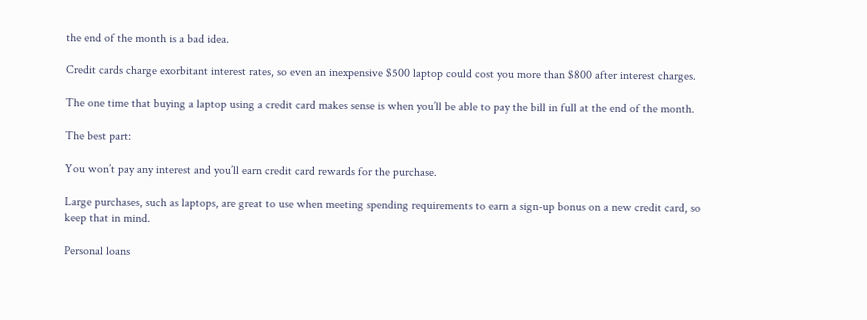the end of the month is a bad idea.

Credit cards charge exorbitant interest rates, so even an inexpensive $500 laptop could cost you more than $800 after interest charges.

The one time that buying a laptop using a credit card makes sense is when you’ll be able to pay the bill in full at the end of the month.

The best part:

You won’t pay any interest and you’ll earn credit card rewards for the purchase.

Large purchases, such as laptops, are great to use when meeting spending requirements to earn a sign-up bonus on a new credit card, so keep that in mind.

Personal loans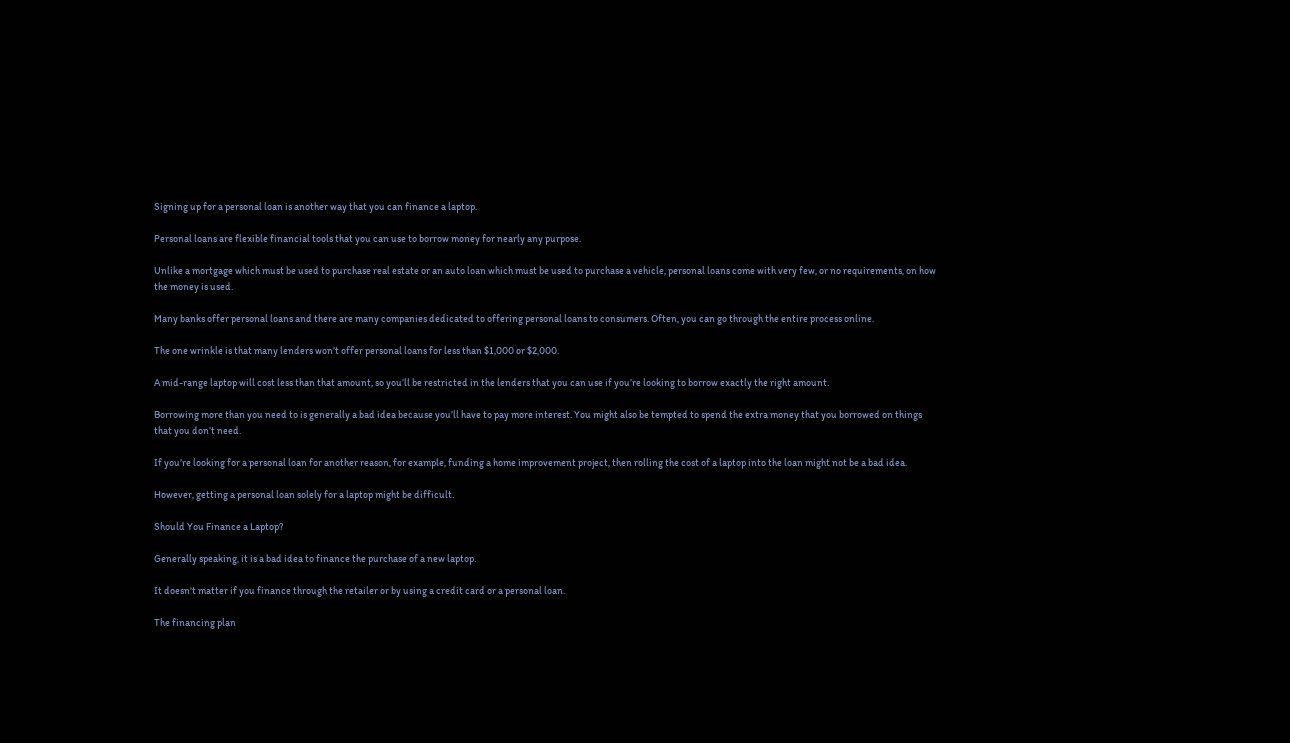Signing up for a personal loan is another way that you can finance a laptop.

Personal loans are flexible financial tools that you can use to borrow money for nearly any purpose.

Unlike a mortgage which must be used to purchase real estate or an auto loan which must be used to purchase a vehicle, personal loans come with very few, or no requirements, on how the money is used.

Many banks offer personal loans and there are many companies dedicated to offering personal loans to consumers. Often, you can go through the entire process online.

The one wrinkle is that many lenders won’t offer personal loans for less than $1,000 or $2,000.

A mid-range laptop will cost less than that amount, so you’ll be restricted in the lenders that you can use if you’re looking to borrow exactly the right amount.

Borrowing more than you need to is generally a bad idea because you’ll have to pay more interest. You might also be tempted to spend the extra money that you borrowed on things that you don’t need.

If you’re looking for a personal loan for another reason, for example, funding a home improvement project, then rolling the cost of a laptop into the loan might not be a bad idea.

However, getting a personal loan solely for a laptop might be difficult.

Should You Finance a Laptop?

Generally speaking, it is a bad idea to finance the purchase of a new laptop.

It doesn't matter if you finance through the retailer or by using a credit card or a personal loan.

The financing plan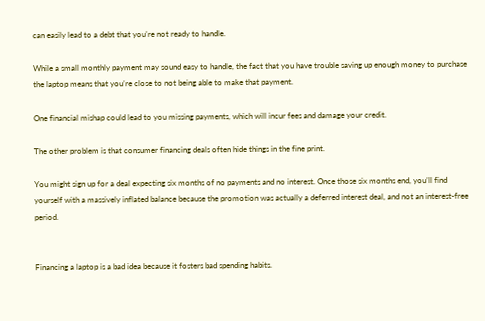can easily lead to a debt that you’re not ready to handle.

While a small monthly payment may sound easy to handle, the fact that you have trouble saving up enough money to purchase the laptop means that you’re close to not being able to make that payment.

One financial mishap could lead to you missing payments, which will incur fees and damage your credit.

The other problem is that consumer financing deals often hide things in the fine print.

You might sign up for a deal expecting six months of no payments and no interest. Once those six months end, you’ll find yourself with a massively inflated balance because the promotion was actually a deferred interest deal, and not an interest-free period.


Financing a laptop is a bad idea because it fosters bad spending habits.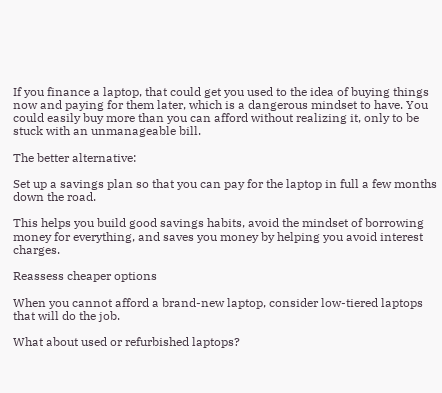If you finance a laptop, that could get you used to the idea of buying things now and paying for them later, which is a dangerous mindset to have. You could easily buy more than you can afford without realizing it, only to be stuck with an unmanageable bill.

The better alternative:

Set up a savings plan so that you can pay for the laptop in full a few months down the road.

This helps you build good savings habits, avoid the mindset of borrowing money for everything, and saves you money by helping you avoid interest charges.

Reassess cheaper options

When you cannot afford a brand-new laptop, consider low-tiered laptops that will do the job.

What about used or refurbished laptops?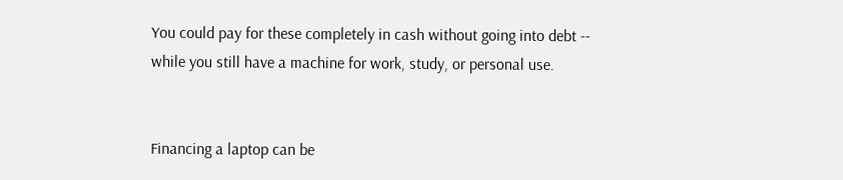You could pay for these completely in cash without going into debt -- while you still have a machine for work, study, or personal use.


Financing a laptop can be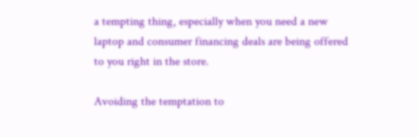a tempting thing, especially when you need a new laptop and consumer financing deals are being offered to you right in the store.

Avoiding the temptation to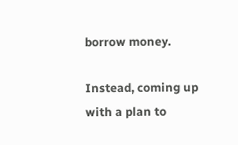borrow money.

Instead, coming up with a plan to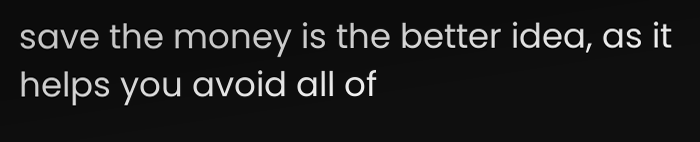save the money is the better idea, as it helps you avoid all of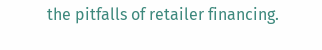the pitfalls of retailer financing.